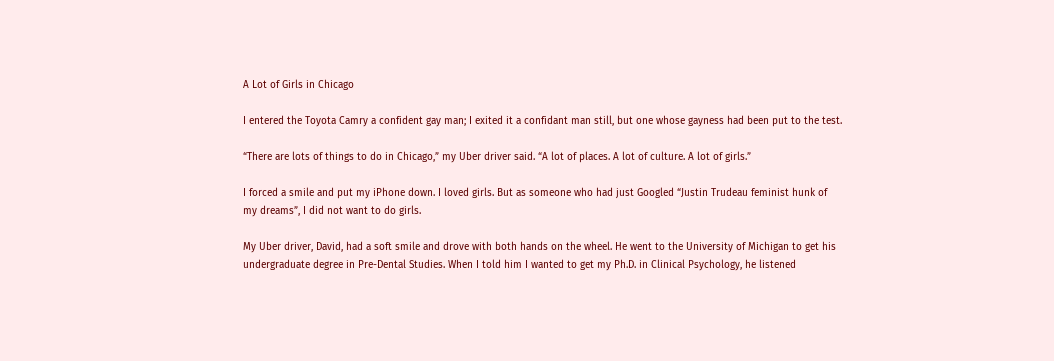A Lot of Girls in Chicago

I entered the Toyota Camry a confident gay man; I exited it a confidant man still, but one whose gayness had been put to the test.

“There are lots of things to do in Chicago,” my Uber driver said. “A lot of places. A lot of culture. A lot of girls.”

I forced a smile and put my iPhone down. I loved girls. But as someone who had just Googled “Justin Trudeau feminist hunk of my dreams”, I did not want to do girls.

My Uber driver, David, had a soft smile and drove with both hands on the wheel. He went to the University of Michigan to get his undergraduate degree in Pre-Dental Studies. When I told him I wanted to get my Ph.D. in Clinical Psychology, he listened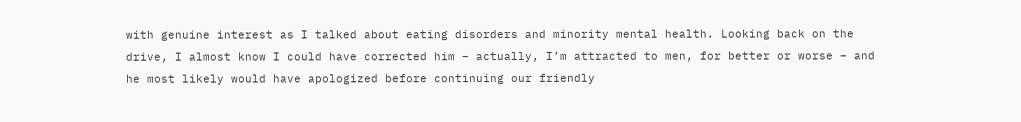with genuine interest as I talked about eating disorders and minority mental health. Looking back on the drive, I almost know I could have corrected him – actually, I’m attracted to men, for better or worse – and he most likely would have apologized before continuing our friendly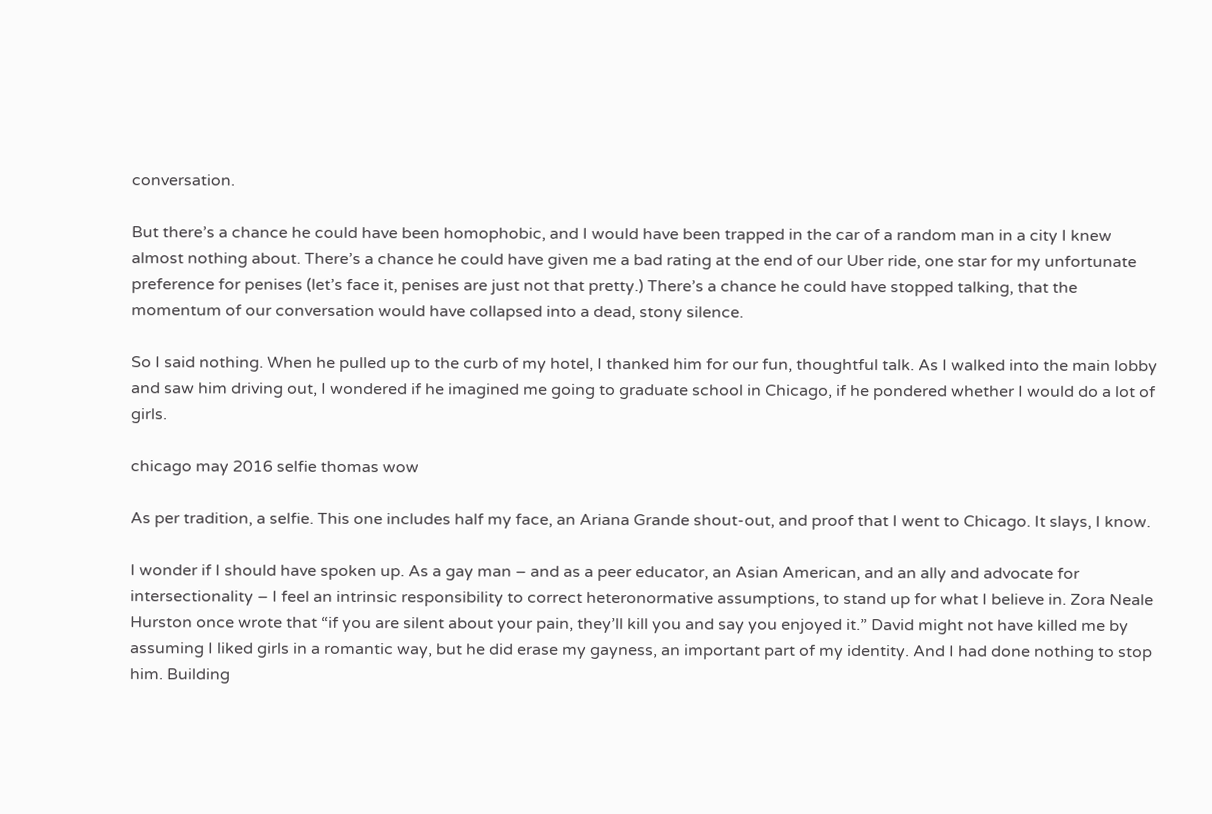conversation.

But there’s a chance he could have been homophobic, and I would have been trapped in the car of a random man in a city I knew almost nothing about. There’s a chance he could have given me a bad rating at the end of our Uber ride, one star for my unfortunate preference for penises (let’s face it, penises are just not that pretty.) There’s a chance he could have stopped talking, that the momentum of our conversation would have collapsed into a dead, stony silence.

So I said nothing. When he pulled up to the curb of my hotel, I thanked him for our fun, thoughtful talk. As I walked into the main lobby and saw him driving out, I wondered if he imagined me going to graduate school in Chicago, if he pondered whether I would do a lot of girls.

chicago may 2016 selfie thomas wow

As per tradition, a selfie. This one includes half my face, an Ariana Grande shout-out, and proof that I went to Chicago. It slays, I know.

I wonder if I should have spoken up. As a gay man – and as a peer educator, an Asian American, and an ally and advocate for intersectionality – I feel an intrinsic responsibility to correct heteronormative assumptions, to stand up for what I believe in. Zora Neale Hurston once wrote that “if you are silent about your pain, they’ll kill you and say you enjoyed it.” David might not have killed me by assuming I liked girls in a romantic way, but he did erase my gayness, an important part of my identity. And I had done nothing to stop him. Building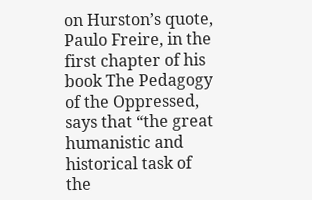on Hurston’s quote, Paulo Freire, in the first chapter of his book The Pedagogy of the Oppressed, says that “the great humanistic and historical task of the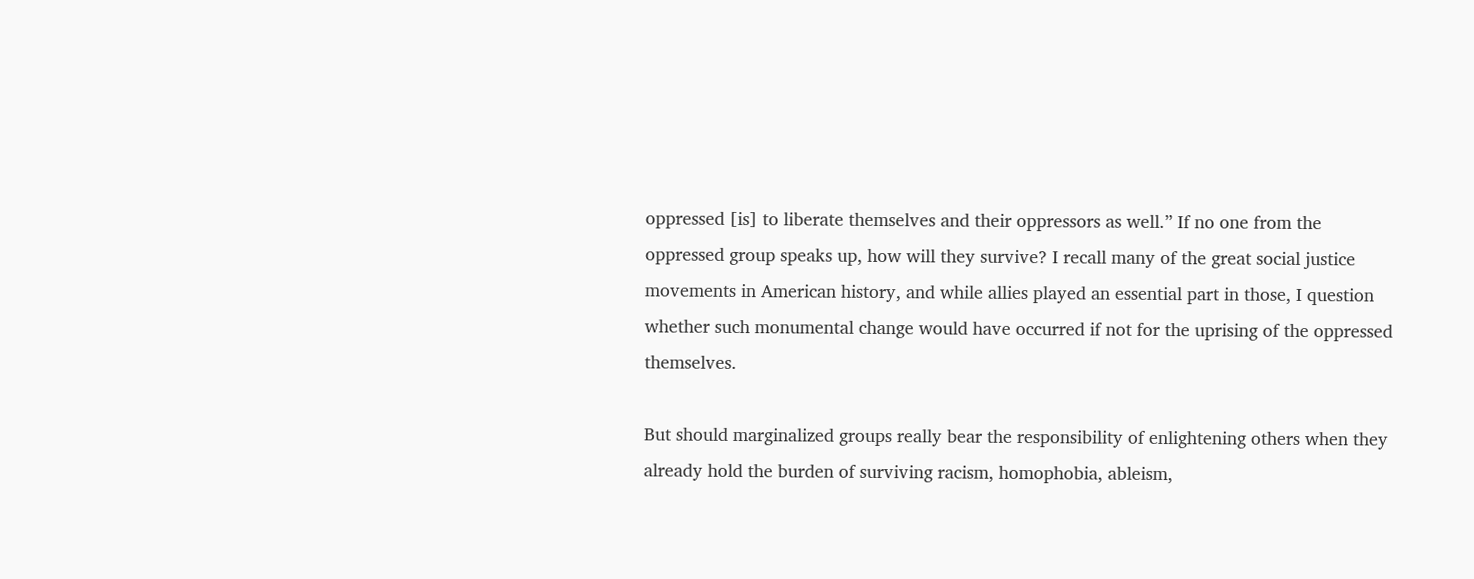oppressed [is] to liberate themselves and their oppressors as well.” If no one from the oppressed group speaks up, how will they survive? I recall many of the great social justice movements in American history, and while allies played an essential part in those, I question whether such monumental change would have occurred if not for the uprising of the oppressed themselves.

But should marginalized groups really bear the responsibility of enlightening others when they already hold the burden of surviving racism, homophobia, ableism,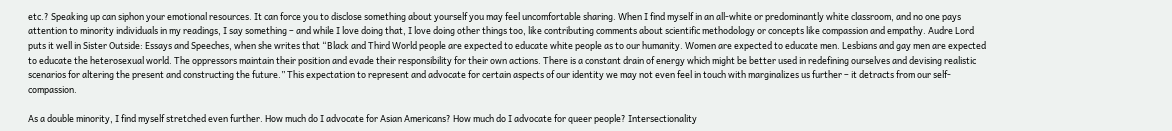etc.? Speaking up can siphon your emotional resources. It can force you to disclose something about yourself you may feel uncomfortable sharing. When I find myself in an all-white or predominantly white classroom, and no one pays attention to minority individuals in my readings, I say something – and while I love doing that, I love doing other things too, like contributing comments about scientific methodology or concepts like compassion and empathy. Audre Lord puts it well in Sister Outside: Essays and Speeches, when she writes that “Black and Third World people are expected to educate white people as to our humanity. Women are expected to educate men. Lesbians and gay men are expected to educate the heterosexual world. The oppressors maintain their position and evade their responsibility for their own actions. There is a constant drain of energy which might be better used in redefining ourselves and devising realistic scenarios for altering the present and constructing the future.” This expectation to represent and advocate for certain aspects of our identity we may not even feel in touch with marginalizes us further – it detracts from our self-compassion.

As a double minority, I find myself stretched even further. How much do I advocate for Asian Americans? How much do I advocate for queer people? Intersectionality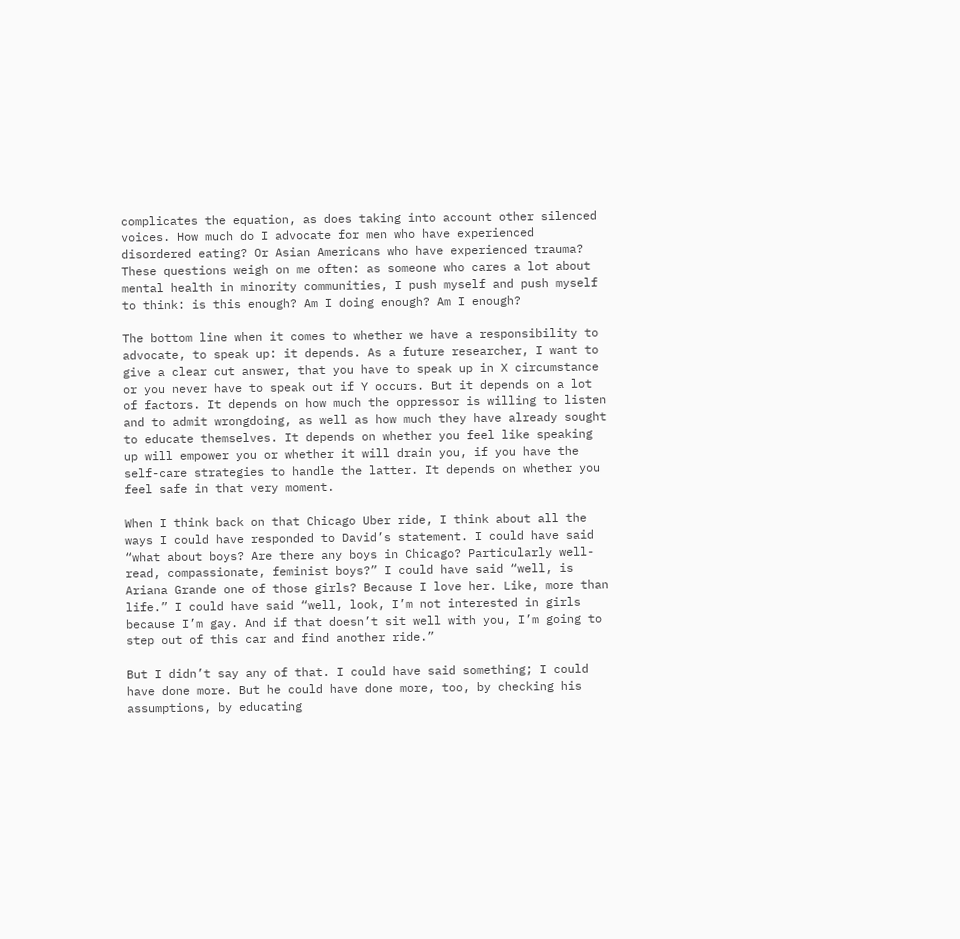complicates the equation, as does taking into account other silenced voices. How much do I advocate for men who have experienced disordered eating? Or Asian Americans who have experienced trauma? These questions weigh on me often: as someone who cares a lot about mental health in minority communities, I push myself and push myself to think: is this enough? Am I doing enough? Am I enough?

The bottom line when it comes to whether we have a responsibility to advocate, to speak up: it depends. As a future researcher, I want to give a clear cut answer, that you have to speak up in X circumstance or you never have to speak out if Y occurs. But it depends on a lot of factors. It depends on how much the oppressor is willing to listen and to admit wrongdoing, as well as how much they have already sought to educate themselves. It depends on whether you feel like speaking up will empower you or whether it will drain you, if you have the self-care strategies to handle the latter. It depends on whether you feel safe in that very moment.

When I think back on that Chicago Uber ride, I think about all the ways I could have responded to David’s statement. I could have said “what about boys? Are there any boys in Chicago? Particularly well-read, compassionate, feminist boys?” I could have said “well, is Ariana Grande one of those girls? Because I love her. Like, more than life.” I could have said “well, look, I’m not interested in girls because I’m gay. And if that doesn’t sit well with you, I’m going to step out of this car and find another ride.”

But I didn’t say any of that. I could have said something; I could have done more. But he could have done more, too, by checking his assumptions, by educating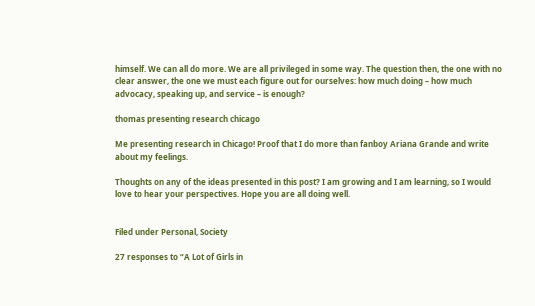himself. We can all do more. We are all privileged in some way. The question then, the one with no clear answer, the one we must each figure out for ourselves: how much doing – how much advocacy, speaking up, and service – is enough?

thomas presenting research chicago

Me presenting research in Chicago! Proof that I do more than fanboy Ariana Grande and write about my feelings.

Thoughts on any of the ideas presented in this post? I am growing and I am learning, so I would love to hear your perspectives. Hope you are all doing well.


Filed under Personal, Society

27 responses to “A Lot of Girls in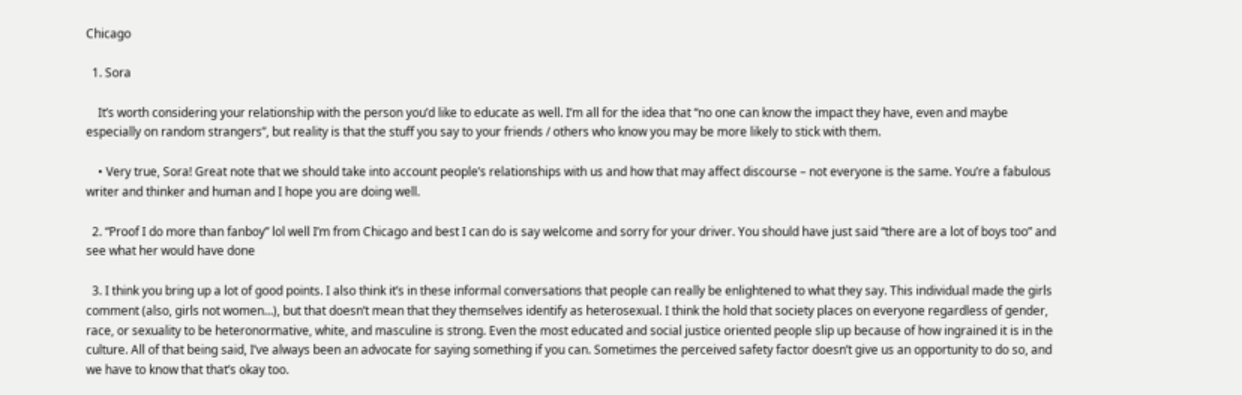Chicago

  1. Sora

    It’s worth considering your relationship with the person you’d like to educate as well. I’m all for the idea that “no one can know the impact they have, even and maybe especially on random strangers”, but reality is that the stuff you say to your friends / others who know you may be more likely to stick with them.

    • Very true, Sora! Great note that we should take into account people’s relationships with us and how that may affect discourse – not everyone is the same. You’re a fabulous writer and thinker and human and I hope you are doing well.

  2. “Proof I do more than fanboy” lol well I’m from Chicago and best I can do is say welcome and sorry for your driver. You should have just said “there are a lot of boys too” and see what her would have done

  3. I think you bring up a lot of good points. I also think it’s in these informal conversations that people can really be enlightened to what they say. This individual made the girls comment (also, girls not women…), but that doesn’t mean that they themselves identify as heterosexual. I think the hold that society places on everyone regardless of gender, race, or sexuality to be heteronormative, white, and masculine is strong. Even the most educated and social justice oriented people slip up because of how ingrained it is in the culture. All of that being said, I’ve always been an advocate for saying something if you can. Sometimes the perceived safety factor doesn’t give us an opportunity to do so, and we have to know that that’s okay too.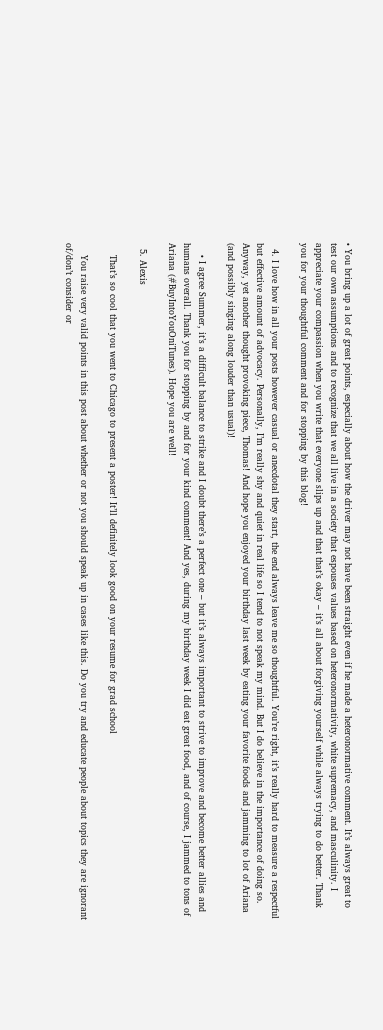• You bring up a lot of great points, especially about how the driver may not have been straight even if he made a heteronormative comment. It’s always great to test our own assumptions and to recognize that we all live in a society that espouses values based on heteronormativity, white supremacy, and masculinity. I appreciate your compassion when you write that everyone slips up and that that’s okay – it’s all about forgiving yourself while always trying to do better. Thank you for your thoughtful comment and for stopping by this blog!

  4. I love how in all your posts however casual or anecdotal they start, the end always leave me so thoughtful. You’re right, it’s really hard to measure a respectful but effective amount of advocacy. Personally, I’m really shy and quiet in real life so I tend to not speak my mind. But I do believe in the importance of doing so. Anyway, yet another thought provoking piece, Thomas! And hope you enjoyed your birthday last week by eating your favorite foods and jamming to lot of Ariana (and possibly singing along louder than usual)!

    • I agree Summer, it’s a difficult balance to strike and I doubt there’s a perfect one – but it’s always important to strive to improve and become better allies and humans overall. Thank you for stopping by and for your kind comment! And yes, during my birthday week I did eat great food, and of course, I jammed to tons of Ariana (#BuyIntoYouOniTunes). Hope you are well!

  5. Alexis

    That’s so cool that you went to Chicago to present a poster! It’ll definitely look good on your resume for grad school

    You raise very valid points in this post about whether or not you should speak up in cases like this. Do you try and educate people about topics they are ignorant of/don’t consider or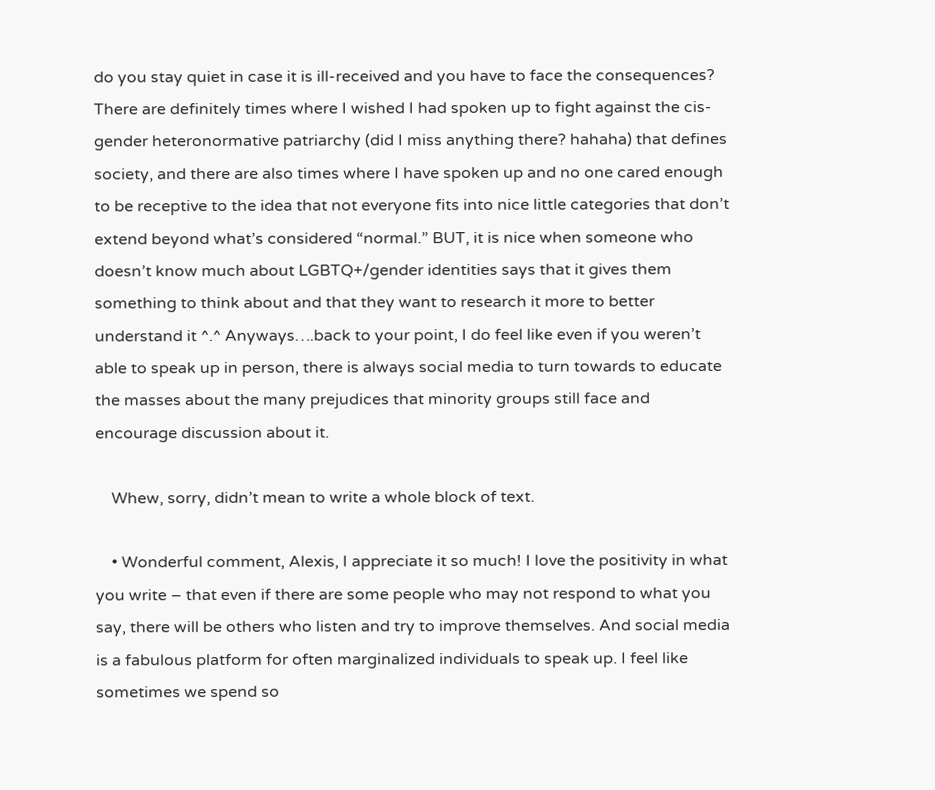do you stay quiet in case it is ill-received and you have to face the consequences? There are definitely times where I wished I had spoken up to fight against the cis-gender heteronormative patriarchy (did I miss anything there? hahaha) that defines society, and there are also times where I have spoken up and no one cared enough to be receptive to the idea that not everyone fits into nice little categories that don’t extend beyond what’s considered “normal.” BUT, it is nice when someone who doesn’t know much about LGBTQ+/gender identities says that it gives them something to think about and that they want to research it more to better understand it ^.^ Anyways….back to your point, I do feel like even if you weren’t able to speak up in person, there is always social media to turn towards to educate the masses about the many prejudices that minority groups still face and encourage discussion about it.

    Whew, sorry, didn’t mean to write a whole block of text.

    • Wonderful comment, Alexis, I appreciate it so much! I love the positivity in what you write – that even if there are some people who may not respond to what you say, there will be others who listen and try to improve themselves. And social media is a fabulous platform for often marginalized individuals to speak up. I feel like sometimes we spend so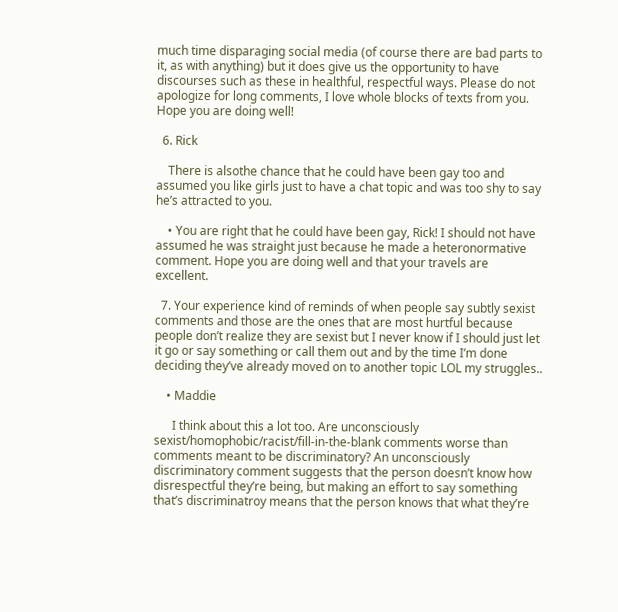much time disparaging social media (of course there are bad parts to it, as with anything) but it does give us the opportunity to have discourses such as these in healthful, respectful ways. Please do not apologize for long comments, I love whole blocks of texts from you. Hope you are doing well!

  6. Rick

    There is alsothe chance that he could have been gay too and assumed you like girls just to have a chat topic and was too shy to say he’s attracted to you.

    • You are right that he could have been gay, Rick! I should not have assumed he was straight just because he made a heteronormative comment. Hope you are doing well and that your travels are excellent.

  7. Your experience kind of reminds of when people say subtly sexist comments and those are the ones that are most hurtful because people don’t realize they are sexist but I never know if I should just let it go or say something or call them out and by the time I’m done deciding they’ve already moved on to another topic LOL my struggles..

    • Maddie

      I think about this a lot too. Are unconsciously sexist/homophobic/racist/fill-in-the-blank comments worse than comments meant to be discriminatory? An unconsciously discriminatory comment suggests that the person doesn’t know how disrespectful they’re being, but making an effort to say something that’s discriminatroy means that the person knows that what they’re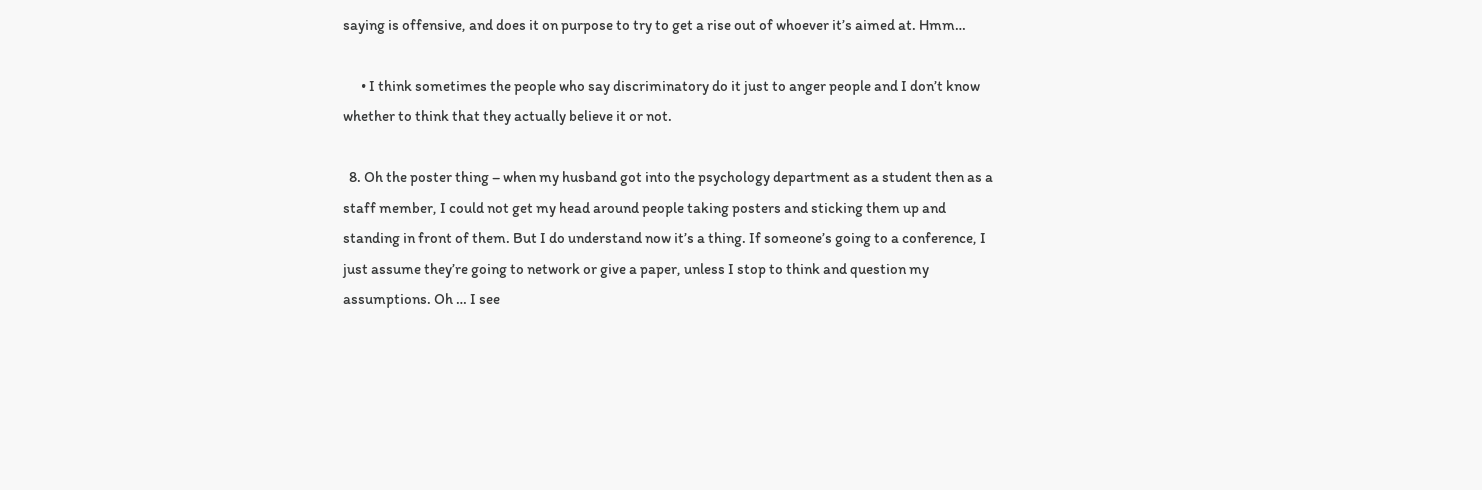saying is offensive, and does it on purpose to try to get a rise out of whoever it’s aimed at. Hmm…

      • I think sometimes the people who say discriminatory do it just to anger people and I don’t know whether to think that they actually believe it or not.

  8. Oh the poster thing – when my husband got into the psychology department as a student then as a staff member, I could not get my head around people taking posters and sticking them up and standing in front of them. But I do understand now it’s a thing. If someone’s going to a conference, I just assume they’re going to network or give a paper, unless I stop to think and question my assumptions. Oh … I see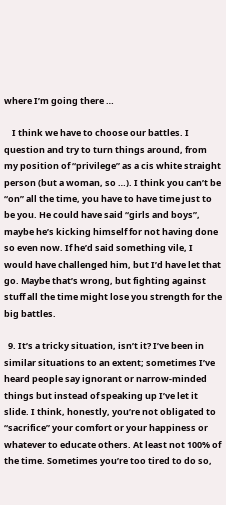where I’m going there …

    I think we have to choose our battles. I question and try to turn things around, from my position of “privilege” as a cis white straight person (but a woman, so …). I think you can’t be “on” all the time, you have to have time just to be you. He could have said “girls and boys”, maybe he’s kicking himself for not having done so even now. If he’d said something vile, I would have challenged him, but I’d have let that go. Maybe that’s wrong, but fighting against stuff all the time might lose you strength for the big battles.

  9. It’s a tricky situation, isn’t it? I’ve been in similar situations to an extent; sometimes I’ve heard people say ignorant or narrow-minded things but instead of speaking up I’ve let it slide. I think, honestly, you’re not obligated to “sacrifice” your comfort or your happiness or whatever to educate others. At least not 100% of the time. Sometimes you’re too tired to do so,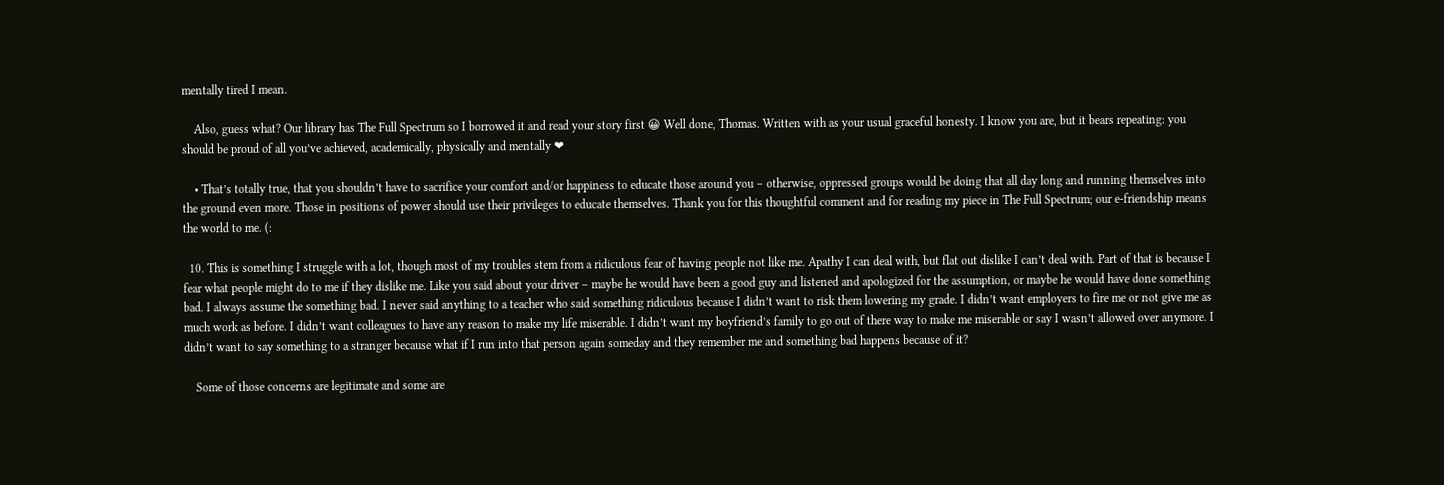mentally tired I mean.

    Also, guess what? Our library has The Full Spectrum so I borrowed it and read your story first 😀 Well done, Thomas. Written with as your usual graceful honesty. I know you are, but it bears repeating: you should be proud of all you’ve achieved, academically, physically and mentally ❤

    • That’s totally true, that you shouldn’t have to sacrifice your comfort and/or happiness to educate those around you – otherwise, oppressed groups would be doing that all day long and running themselves into the ground even more. Those in positions of power should use their privileges to educate themselves. Thank you for this thoughtful comment and for reading my piece in The Full Spectrum; our e-friendship means the world to me. (:

  10. This is something I struggle with a lot, though most of my troubles stem from a ridiculous fear of having people not like me. Apathy I can deal with, but flat out dislike I can’t deal with. Part of that is because I fear what people might do to me if they dislike me. Like you said about your driver – maybe he would have been a good guy and listened and apologized for the assumption, or maybe he would have done something bad. I always assume the something bad. I never said anything to a teacher who said something ridiculous because I didn’t want to risk them lowering my grade. I didn’t want employers to fire me or not give me as much work as before. I didn’t want colleagues to have any reason to make my life miserable. I didn’t want my boyfriend’s family to go out of there way to make me miserable or say I wasn’t allowed over anymore. I didn’t want to say something to a stranger because what if I run into that person again someday and they remember me and something bad happens because of it?

    Some of those concerns are legitimate and some are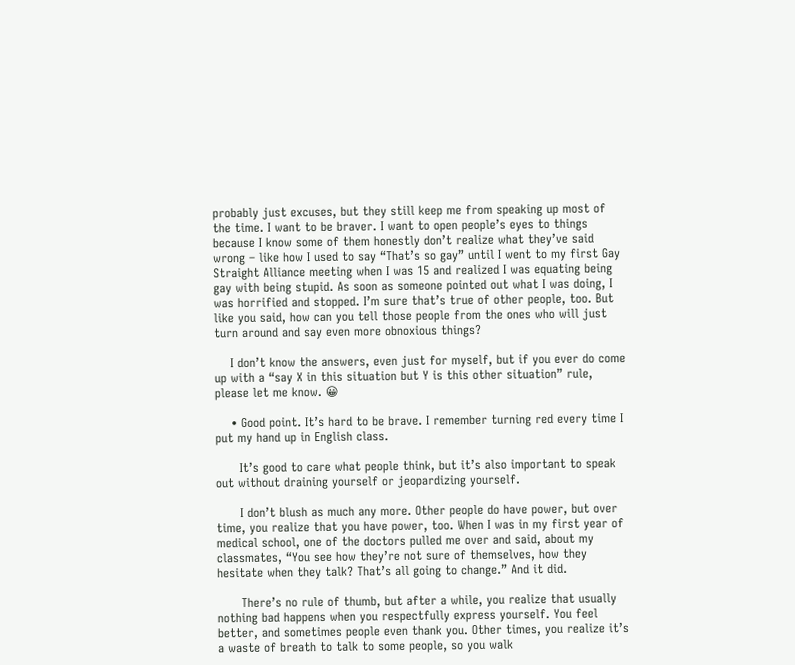probably just excuses, but they still keep me from speaking up most of the time. I want to be braver. I want to open people’s eyes to things because I know some of them honestly don’t realize what they’ve said wrong – like how I used to say “That’s so gay” until I went to my first Gay Straight Alliance meeting when I was 15 and realized I was equating being gay with being stupid. As soon as someone pointed out what I was doing, I was horrified and stopped. I’m sure that’s true of other people, too. But like you said, how can you tell those people from the ones who will just turn around and say even more obnoxious things?

    I don’t know the answers, even just for myself, but if you ever do come up with a “say X in this situation but Y is this other situation” rule, please let me know. 😀

    • Good point. It’s hard to be brave. I remember turning red every time I put my hand up in English class.

      It’s good to care what people think, but it’s also important to speak out without draining yourself or jeopardizing yourself.

      I don’t blush as much any more. Other people do have power, but over time, you realize that you have power, too. When I was in my first year of medical school, one of the doctors pulled me over and said, about my classmates, “You see how they’re not sure of themselves, how they hesitate when they talk? That’s all going to change.” And it did.

      There’s no rule of thumb, but after a while, you realize that usually nothing bad happens when you respectfully express yourself. You feel better, and sometimes people even thank you. Other times, you realize it’s a waste of breath to talk to some people, so you walk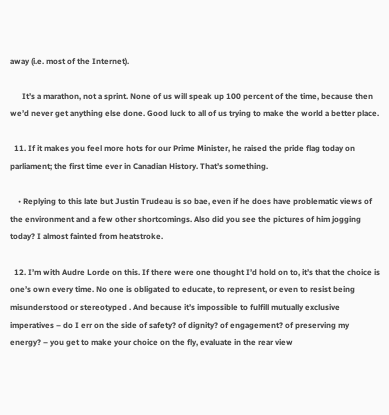away (i.e. most of the Internet).

      It’s a marathon, not a sprint. None of us will speak up 100 percent of the time, because then we’d never get anything else done. Good luck to all of us trying to make the world a better place.

  11. If it makes you feel more hots for our Prime Minister, he raised the pride flag today on parliament; the first time ever in Canadian History. That’s something.

    • Replying to this late but Justin Trudeau is so bae, even if he does have problematic views of the environment and a few other shortcomings. Also did you see the pictures of him jogging today? I almost fainted from heatstroke.

  12. I’m with Audre Lorde on this. If there were one thought I’d hold on to, it’s that the choice is one’s own every time. No one is obligated to educate, to represent, or even to resist being misunderstood or stereotyped . And because it’s impossible to fulfill mutually exclusive imperatives – do I err on the side of safety? of dignity? of engagement? of preserving my energy? – you get to make your choice on the fly, evaluate in the rear view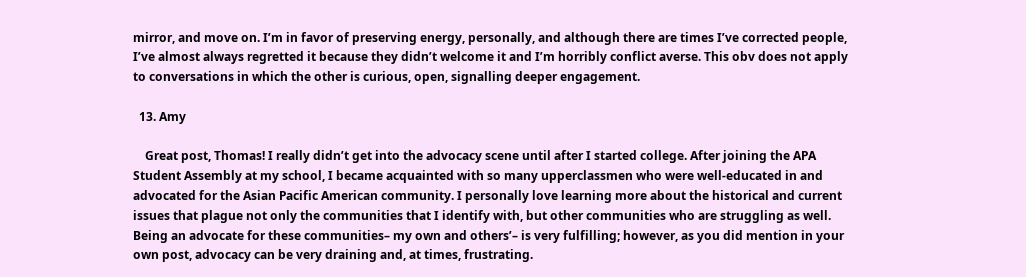mirror, and move on. I’m in favor of preserving energy, personally, and although there are times I’ve corrected people, I’ve almost always regretted it because they didn’t welcome it and I’m horribly conflict averse. This obv does not apply to conversations in which the other is curious, open, signalling deeper engagement.

  13. Amy

    Great post, Thomas! I really didn’t get into the advocacy scene until after I started college. After joining the APA Student Assembly at my school, I became acquainted with so many upperclassmen who were well-educated in and advocated for the Asian Pacific American community. I personally love learning more about the historical and current issues that plague not only the communities that I identify with, but other communities who are struggling as well. Being an advocate for these communities– my own and others’– is very fulfilling; however, as you did mention in your own post, advocacy can be very draining and, at times, frustrating.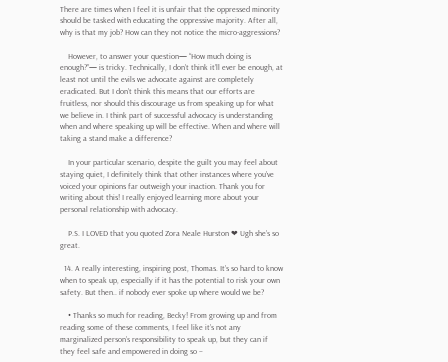There are times when I feel it is unfair that the oppressed minority should be tasked with educating the oppressive majority. After all, why is that my job? How can they not notice the micro-aggressions?

    However, to answer your question— “How much doing is enough?”— is tricky. Technically, I don’t think it’ll ever be enough, at least not until the evils we advocate against are completely eradicated. But I don’t think this means that our efforts are fruitless, nor should this discourage us from speaking up for what we believe in. I think part of successful advocacy is understanding when and where speaking up will be effective. When and where will taking a stand make a difference?

    In your particular scenario, despite the guilt you may feel about staying quiet, I definitely think that other instances where you’ve voiced your opinions far outweigh your inaction. Thank you for writing about this! I really enjoyed learning more about your personal relationship with advocacy.

    P.S. I LOVED that you quoted Zora Neale Hurston ❤ Ugh she’s so great.

  14. A really interesting, inspiring post, Thomas. It’s so hard to know when to speak up, especially if it has the potential to risk your own safety. But then.. if nobody ever spoke up where would we be?

    • Thanks so much for reading, Becky! From growing up and from reading some of these comments, I feel like it’s not any marginalized person’s responsibility to speak up, but they can if they feel safe and empowered in doing so –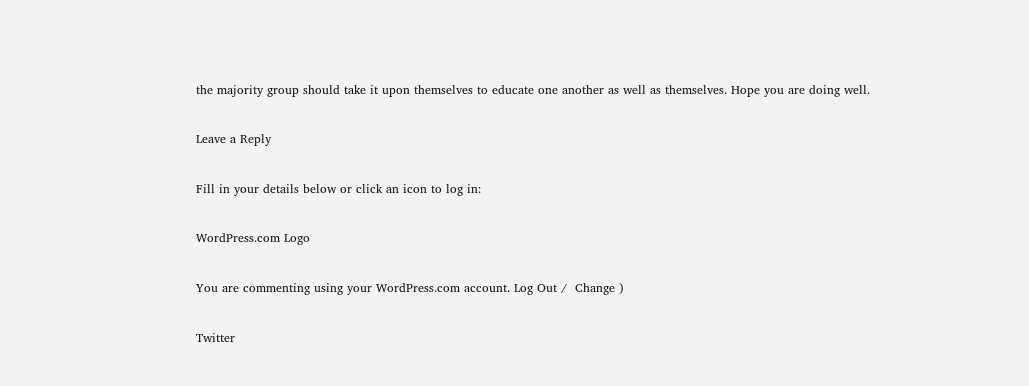the majority group should take it upon themselves to educate one another as well as themselves. Hope you are doing well.

Leave a Reply

Fill in your details below or click an icon to log in:

WordPress.com Logo

You are commenting using your WordPress.com account. Log Out /  Change )

Twitter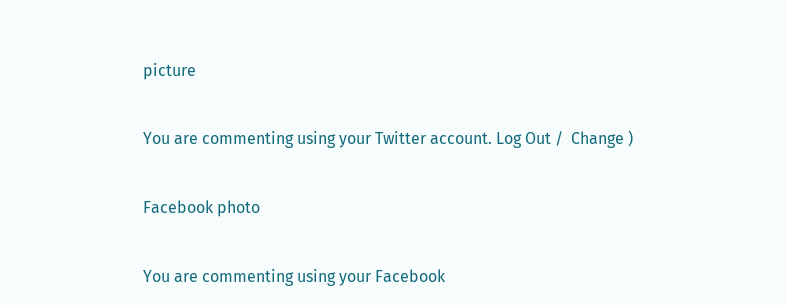picture

You are commenting using your Twitter account. Log Out /  Change )

Facebook photo

You are commenting using your Facebook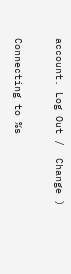account. Log Out /  Change )

Connecting to %s